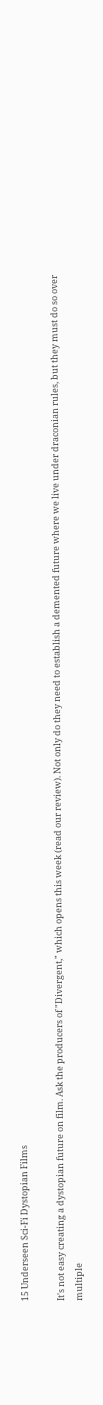15 Underseen Sci-Fi Dystopian Films

It's not easy creating a dystopian future on film. Ask the producers of "Divergent," which opens this week (read our review). Not only do they need to establish a demented future where we live under draconian rules, but they must do so over multiple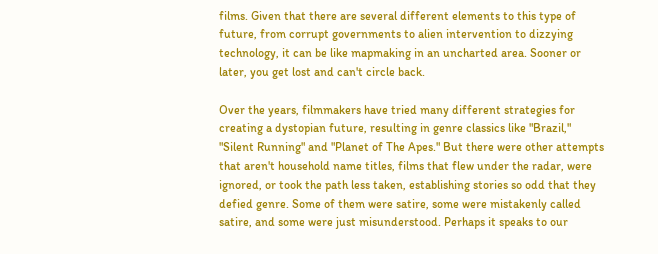films. Given that there are several different elements to this type of future, from corrupt governments to alien intervention to dizzying technology, it can be like mapmaking in an uncharted area. Sooner or later, you get lost and can't circle back.

Over the years, filmmakers have tried many different strategies for creating a dystopian future, resulting in genre classics like "Brazil," "Silent Running" and "Planet of The Apes." But there were other attempts that aren't household name titles, films that flew under the radar, were ignored, or took the path less taken, establishing stories so odd that they defied genre. Some of them were satire, some were mistakenly called satire, and some were just misunderstood. Perhaps it speaks to our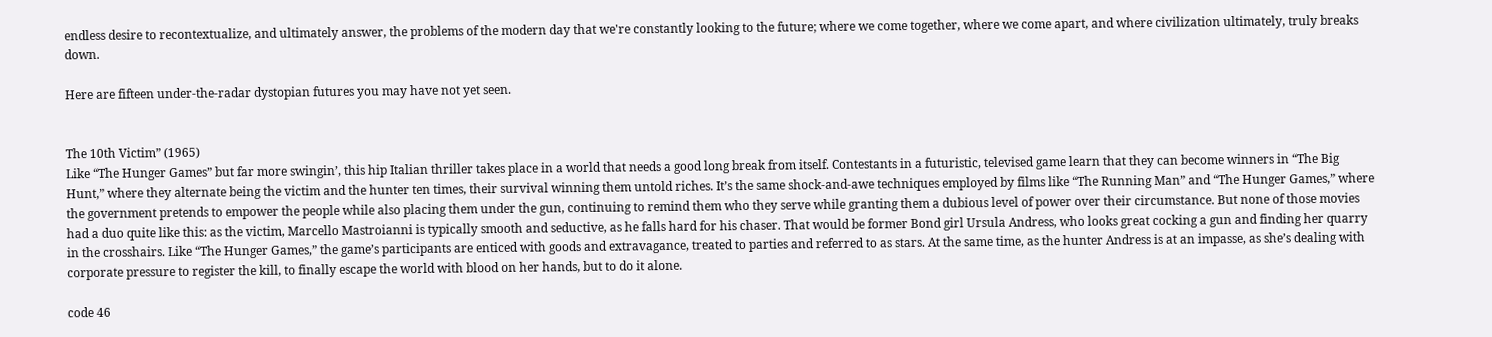endless desire to recontextualize, and ultimately answer, the problems of the modern day that we're constantly looking to the future; where we come together, where we come apart, and where civilization ultimately, truly breaks down.

Here are fifteen under-the-radar dystopian futures you may have not yet seen.


The 10th Victim” (1965)
Like “The Hunger Games” but far more swingin’, this hip Italian thriller takes place in a world that needs a good long break from itself. Contestants in a futuristic, televised game learn that they can become winners in “The Big Hunt,” where they alternate being the victim and the hunter ten times, their survival winning them untold riches. It’s the same shock-and-awe techniques employed by films like “The Running Man” and “The Hunger Games,” where the government pretends to empower the people while also placing them under the gun, continuing to remind them who they serve while granting them a dubious level of power over their circumstance. But none of those movies had a duo quite like this: as the victim, Marcello Mastroianni is typically smooth and seductive, as he falls hard for his chaser. That would be former Bond girl Ursula Andress, who looks great cocking a gun and finding her quarry in the crosshairs. Like “The Hunger Games,” the game’s participants are enticed with goods and extravagance, treated to parties and referred to as stars. At the same time, as the hunter Andress is at an impasse, as she’s dealing with corporate pressure to register the kill, to finally escape the world with blood on her hands, but to do it alone.

code 46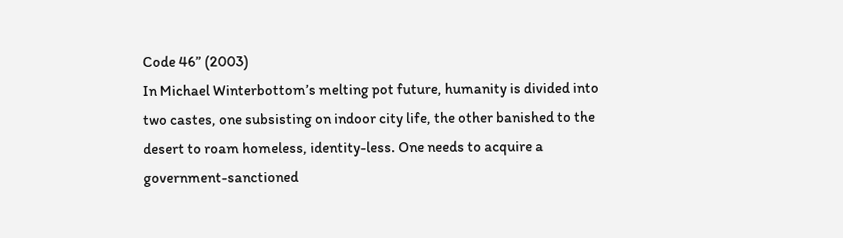Code 46” (2003)
In Michael Winterbottom’s melting pot future, humanity is divided into two castes, one subsisting on indoor city life, the other banished to the desert to roam homeless, identity-less. One needs to acquire a government-sanctioned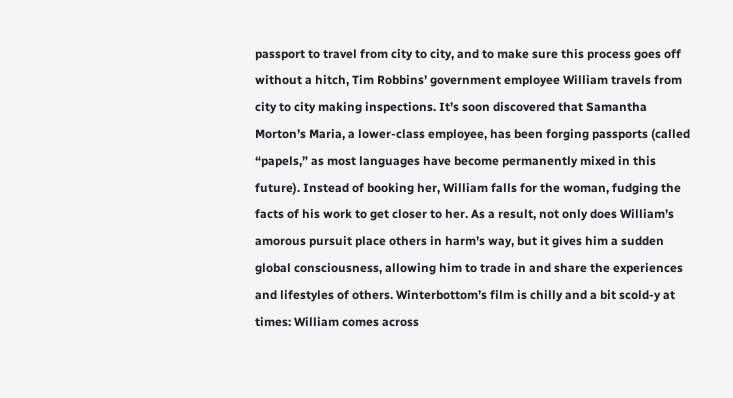passport to travel from city to city, and to make sure this process goes off without a hitch, Tim Robbins’ government employee William travels from city to city making inspections. It’s soon discovered that Samantha Morton’s Maria, a lower-class employee, has been forging passports (called “papels,” as most languages have become permanently mixed in this future). Instead of booking her, William falls for the woman, fudging the facts of his work to get closer to her. As a result, not only does William’s amorous pursuit place others in harm’s way, but it gives him a sudden global consciousness, allowing him to trade in and share the experiences and lifestyles of others. Winterbottom’s film is chilly and a bit scold-y at times: William comes across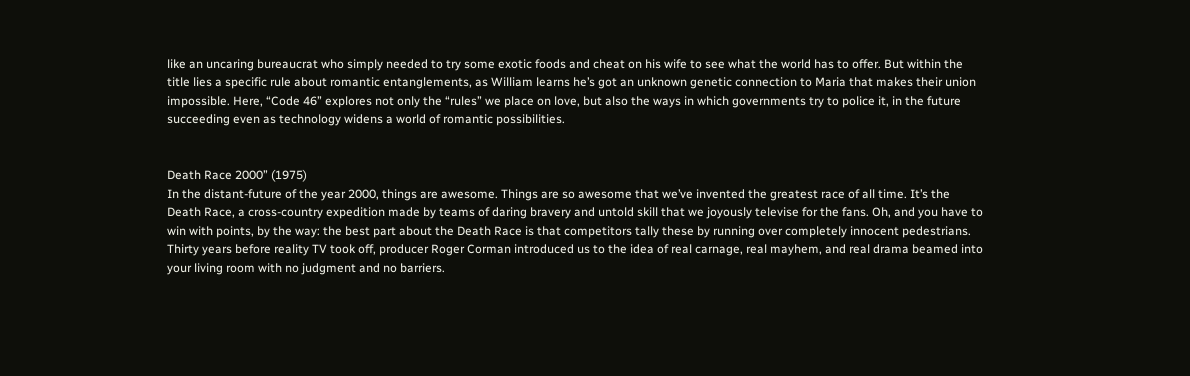like an uncaring bureaucrat who simply needed to try some exotic foods and cheat on his wife to see what the world has to offer. But within the title lies a specific rule about romantic entanglements, as William learns he’s got an unknown genetic connection to Maria that makes their union impossible. Here, “Code 46” explores not only the “rules” we place on love, but also the ways in which governments try to police it, in the future succeeding even as technology widens a world of romantic possibilities.


Death Race 2000” (1975)
In the distant-future of the year 2000, things are awesome. Things are so awesome that we’ve invented the greatest race of all time. It’s the Death Race, a cross-country expedition made by teams of daring bravery and untold skill that we joyously televise for the fans. Oh, and you have to win with points, by the way: the best part about the Death Race is that competitors tally these by running over completely innocent pedestrians. Thirty years before reality TV took off, producer Roger Corman introduced us to the idea of real carnage, real mayhem, and real drama beamed into your living room with no judgment and no barriers.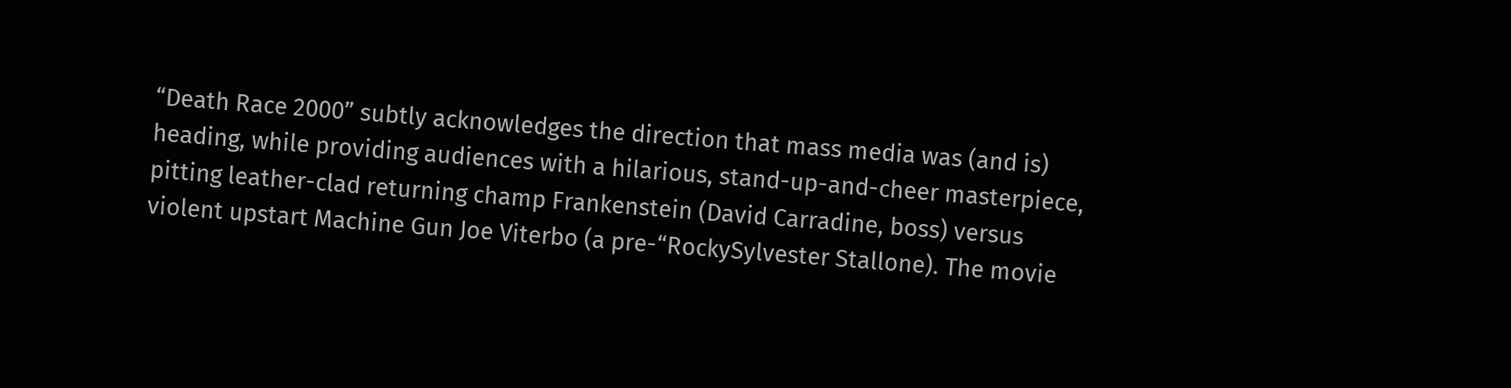“Death Race 2000” subtly acknowledges the direction that mass media was (and is) heading, while providing audiences with a hilarious, stand-up-and-cheer masterpiece, pitting leather-clad returning champ Frankenstein (David Carradine, boss) versus violent upstart Machine Gun Joe Viterbo (a pre-“RockySylvester Stallone). The movie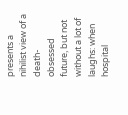presents a nihilist view of a death-obsessed future, but not without a lot of laughs: when hospital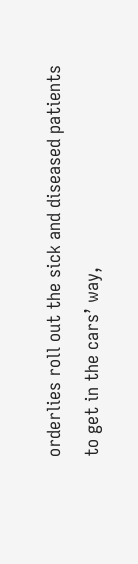orderlies roll out the sick and diseased patients to get in the cars’ way,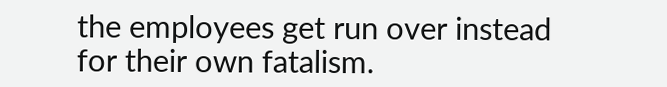the employees get run over instead for their own fatalism.